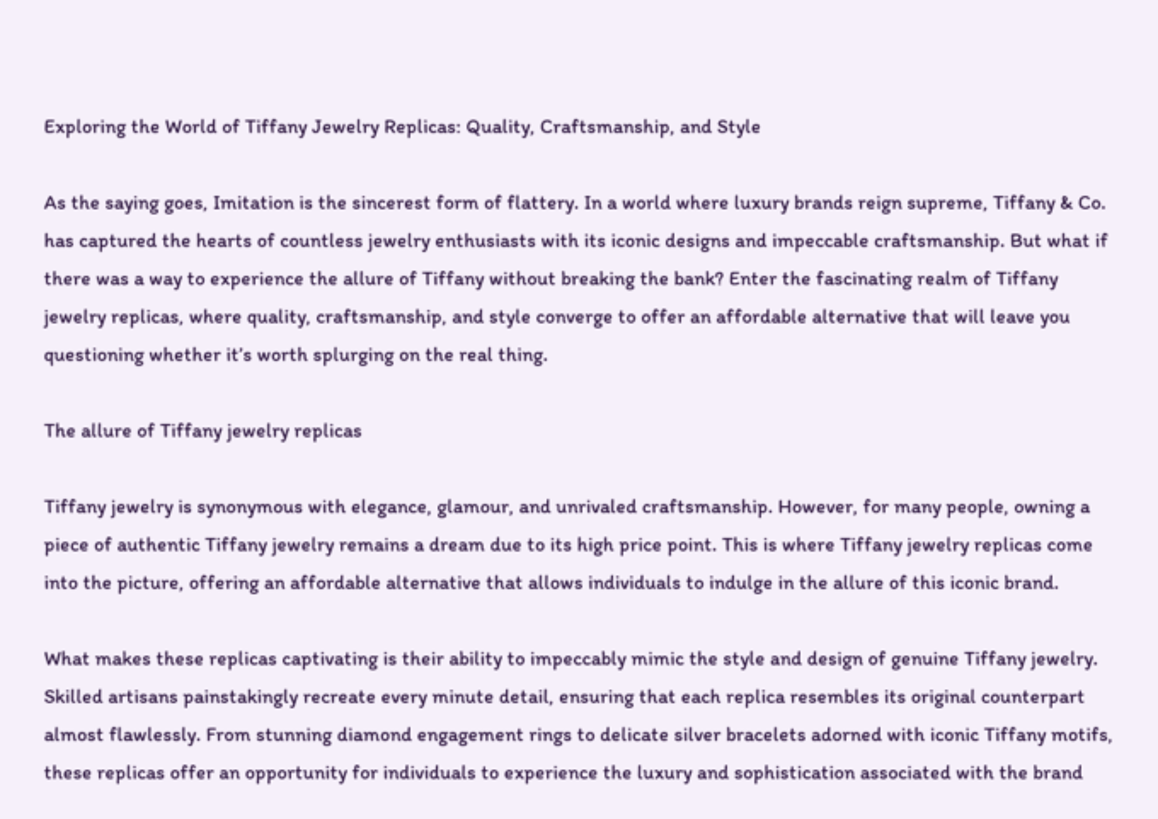Exploring the World of Tiffany Jewelry Replicas: Quality, Craftsmanship, and Style

As the saying goes, Imitation is the sincerest form of flattery. In a world where luxury brands reign supreme, Tiffany & Co. has captured the hearts of countless jewelry enthusiasts with its iconic designs and impeccable craftsmanship. But what if there was a way to experience the allure of Tiffany without breaking the bank? Enter the fascinating realm of Tiffany jewelry replicas, where quality, craftsmanship, and style converge to offer an affordable alternative that will leave you questioning whether it’s worth splurging on the real thing.

The allure of Tiffany jewelry replicas

Tiffany jewelry is synonymous with elegance, glamour, and unrivaled craftsmanship. However, for many people, owning a piece of authentic Tiffany jewelry remains a dream due to its high price point. This is where Tiffany jewelry replicas come into the picture, offering an affordable alternative that allows individuals to indulge in the allure of this iconic brand.

What makes these replicas captivating is their ability to impeccably mimic the style and design of genuine Tiffany jewelry. Skilled artisans painstakingly recreate every minute detail, ensuring that each replica resembles its original counterpart almost flawlessly. From stunning diamond engagement rings to delicate silver bracelets adorned with iconic Tiffany motifs, these replicas offer an opportunity for individuals to experience the luxury and sophistication associated with the brand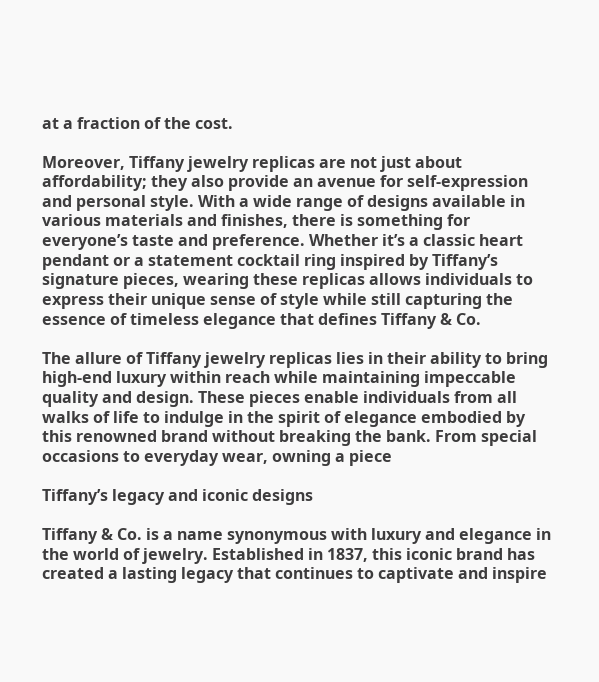at a fraction of the cost.

Moreover, Tiffany jewelry replicas are not just about affordability; they also provide an avenue for self-expression and personal style. With a wide range of designs available in various materials and finishes, there is something for everyone’s taste and preference. Whether it’s a classic heart pendant or a statement cocktail ring inspired by Tiffany’s signature pieces, wearing these replicas allows individuals to express their unique sense of style while still capturing the essence of timeless elegance that defines Tiffany & Co.

The allure of Tiffany jewelry replicas lies in their ability to bring high-end luxury within reach while maintaining impeccable quality and design. These pieces enable individuals from all walks of life to indulge in the spirit of elegance embodied by this renowned brand without breaking the bank. From special occasions to everyday wear, owning a piece

Tiffany’s legacy and iconic designs

Tiffany & Co. is a name synonymous with luxury and elegance in the world of jewelry. Established in 1837, this iconic brand has created a lasting legacy that continues to captivate and inspire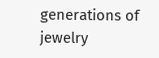generations of jewelry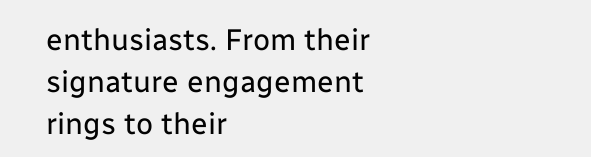enthusiasts. From their signature engagement rings to their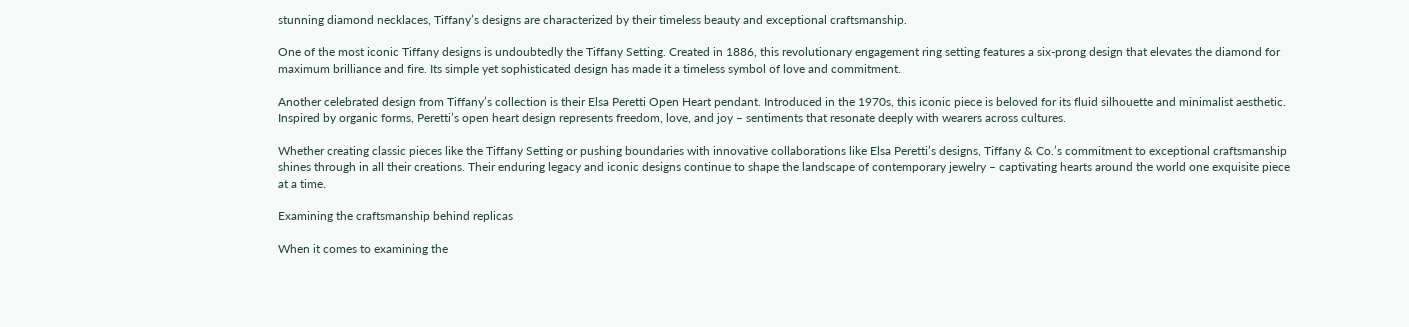stunning diamond necklaces, Tiffany’s designs are characterized by their timeless beauty and exceptional craftsmanship.

One of the most iconic Tiffany designs is undoubtedly the Tiffany Setting. Created in 1886, this revolutionary engagement ring setting features a six-prong design that elevates the diamond for maximum brilliance and fire. Its simple yet sophisticated design has made it a timeless symbol of love and commitment.

Another celebrated design from Tiffany’s collection is their Elsa Peretti Open Heart pendant. Introduced in the 1970s, this iconic piece is beloved for its fluid silhouette and minimalist aesthetic. Inspired by organic forms, Peretti’s open heart design represents freedom, love, and joy – sentiments that resonate deeply with wearers across cultures.

Whether creating classic pieces like the Tiffany Setting or pushing boundaries with innovative collaborations like Elsa Peretti’s designs, Tiffany & Co.’s commitment to exceptional craftsmanship shines through in all their creations. Their enduring legacy and iconic designs continue to shape the landscape of contemporary jewelry – captivating hearts around the world one exquisite piece at a time.

Examining the craftsmanship behind replicas

When it comes to examining the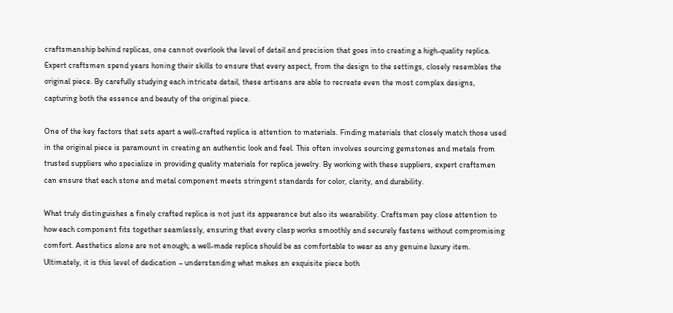craftsmanship behind replicas, one cannot overlook the level of detail and precision that goes into creating a high-quality replica. Expert craftsmen spend years honing their skills to ensure that every aspect, from the design to the settings, closely resembles the original piece. By carefully studying each intricate detail, these artisans are able to recreate even the most complex designs, capturing both the essence and beauty of the original piece.

One of the key factors that sets apart a well-crafted replica is attention to materials. Finding materials that closely match those used in the original piece is paramount in creating an authentic look and feel. This often involves sourcing gemstones and metals from trusted suppliers who specialize in providing quality materials for replica jewelry. By working with these suppliers, expert craftsmen can ensure that each stone and metal component meets stringent standards for color, clarity, and durability.

What truly distinguishes a finely crafted replica is not just its appearance but also its wearability. Craftsmen pay close attention to how each component fits together seamlessly, ensuring that every clasp works smoothly and securely fastens without compromising comfort. Aesthetics alone are not enough; a well-made replica should be as comfortable to wear as any genuine luxury item. Ultimately, it is this level of dedication – understanding what makes an exquisite piece both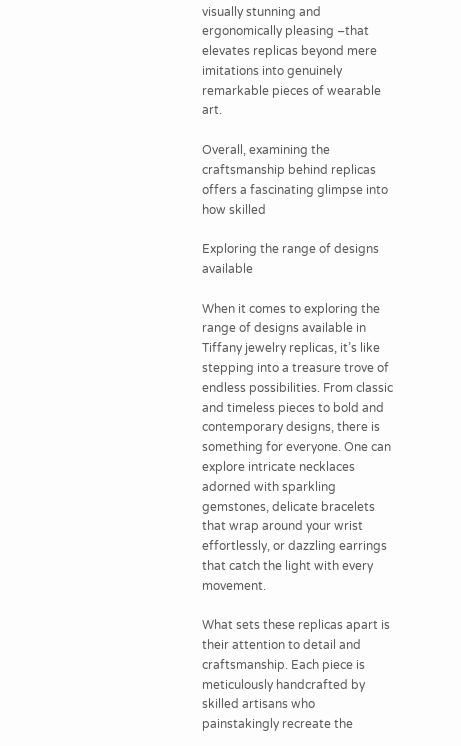visually stunning and ergonomically pleasing –that elevates replicas beyond mere imitations into genuinely remarkable pieces of wearable art.

Overall, examining the craftsmanship behind replicas offers a fascinating glimpse into how skilled

Exploring the range of designs available

When it comes to exploring the range of designs available in Tiffany jewelry replicas, it’s like stepping into a treasure trove of endless possibilities. From classic and timeless pieces to bold and contemporary designs, there is something for everyone. One can explore intricate necklaces adorned with sparkling gemstones, delicate bracelets that wrap around your wrist effortlessly, or dazzling earrings that catch the light with every movement.

What sets these replicas apart is their attention to detail and craftsmanship. Each piece is meticulously handcrafted by skilled artisans who painstakingly recreate the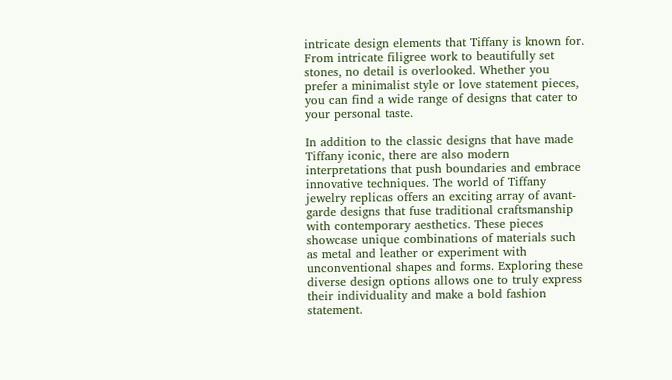intricate design elements that Tiffany is known for. From intricate filigree work to beautifully set stones, no detail is overlooked. Whether you prefer a minimalist style or love statement pieces, you can find a wide range of designs that cater to your personal taste.

In addition to the classic designs that have made Tiffany iconic, there are also modern interpretations that push boundaries and embrace innovative techniques. The world of Tiffany jewelry replicas offers an exciting array of avant-garde designs that fuse traditional craftsmanship with contemporary aesthetics. These pieces showcase unique combinations of materials such as metal and leather or experiment with unconventional shapes and forms. Exploring these diverse design options allows one to truly express their individuality and make a bold fashion statement.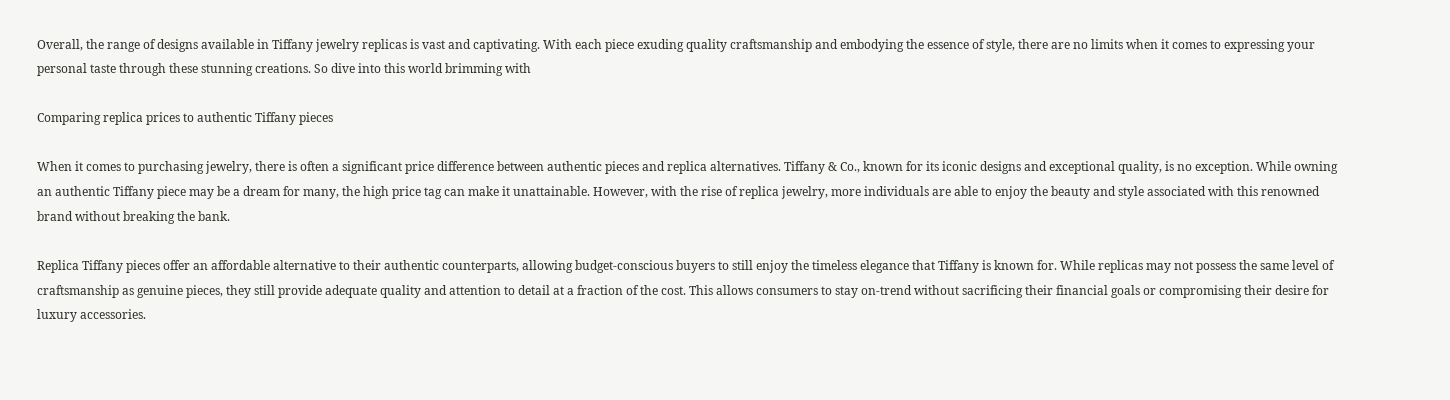Overall, the range of designs available in Tiffany jewelry replicas is vast and captivating. With each piece exuding quality craftsmanship and embodying the essence of style, there are no limits when it comes to expressing your personal taste through these stunning creations. So dive into this world brimming with

Comparing replica prices to authentic Tiffany pieces

When it comes to purchasing jewelry, there is often a significant price difference between authentic pieces and replica alternatives. Tiffany & Co., known for its iconic designs and exceptional quality, is no exception. While owning an authentic Tiffany piece may be a dream for many, the high price tag can make it unattainable. However, with the rise of replica jewelry, more individuals are able to enjoy the beauty and style associated with this renowned brand without breaking the bank.

Replica Tiffany pieces offer an affordable alternative to their authentic counterparts, allowing budget-conscious buyers to still enjoy the timeless elegance that Tiffany is known for. While replicas may not possess the same level of craftsmanship as genuine pieces, they still provide adequate quality and attention to detail at a fraction of the cost. This allows consumers to stay on-trend without sacrificing their financial goals or compromising their desire for luxury accessories.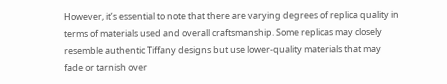However, it’s essential to note that there are varying degrees of replica quality in terms of materials used and overall craftsmanship. Some replicas may closely resemble authentic Tiffany designs but use lower-quality materials that may fade or tarnish over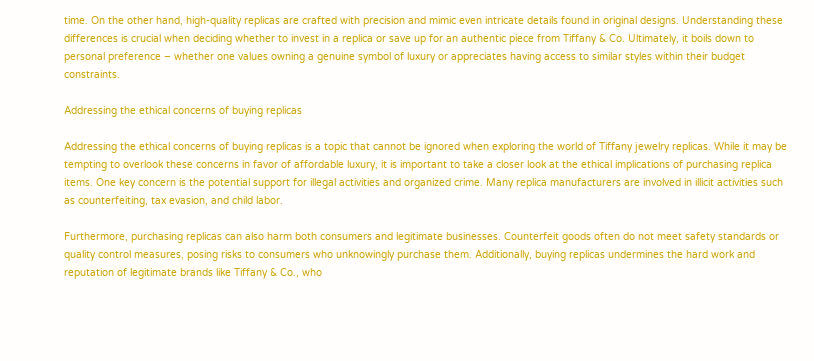time. On the other hand, high-quality replicas are crafted with precision and mimic even intricate details found in original designs. Understanding these differences is crucial when deciding whether to invest in a replica or save up for an authentic piece from Tiffany & Co. Ultimately, it boils down to personal preference – whether one values owning a genuine symbol of luxury or appreciates having access to similar styles within their budget constraints.

Addressing the ethical concerns of buying replicas

Addressing the ethical concerns of buying replicas is a topic that cannot be ignored when exploring the world of Tiffany jewelry replicas. While it may be tempting to overlook these concerns in favor of affordable luxury, it is important to take a closer look at the ethical implications of purchasing replica items. One key concern is the potential support for illegal activities and organized crime. Many replica manufacturers are involved in illicit activities such as counterfeiting, tax evasion, and child labor.

Furthermore, purchasing replicas can also harm both consumers and legitimate businesses. Counterfeit goods often do not meet safety standards or quality control measures, posing risks to consumers who unknowingly purchase them. Additionally, buying replicas undermines the hard work and reputation of legitimate brands like Tiffany & Co., who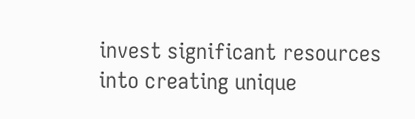invest significant resources into creating unique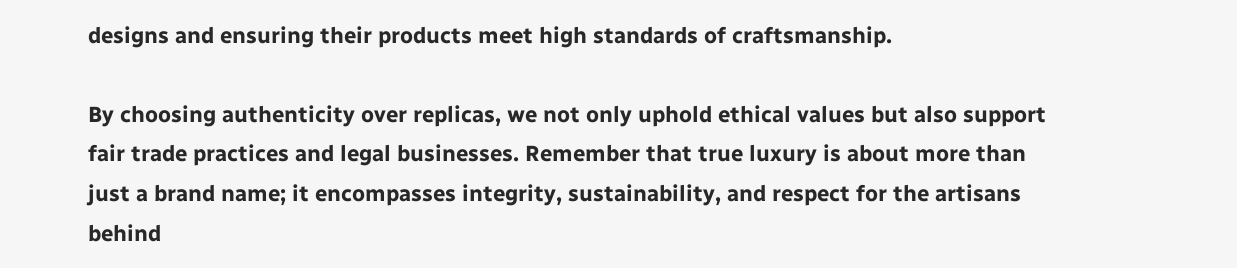designs and ensuring their products meet high standards of craftsmanship.

By choosing authenticity over replicas, we not only uphold ethical values but also support fair trade practices and legal businesses. Remember that true luxury is about more than just a brand name; it encompasses integrity, sustainability, and respect for the artisans behind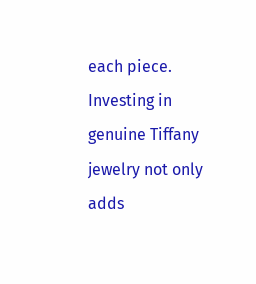each piece. Investing in genuine Tiffany jewelry not only adds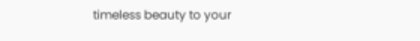timeless beauty to your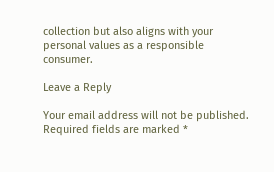collection but also aligns with your personal values as a responsible consumer.

Leave a Reply

Your email address will not be published. Required fields are marked *